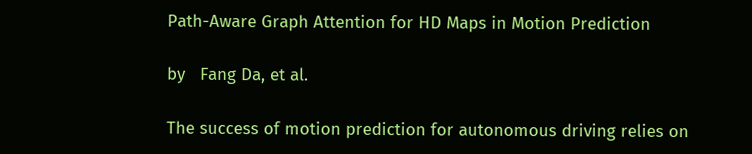Path-Aware Graph Attention for HD Maps in Motion Prediction

by   Fang Da, et al.

The success of motion prediction for autonomous driving relies on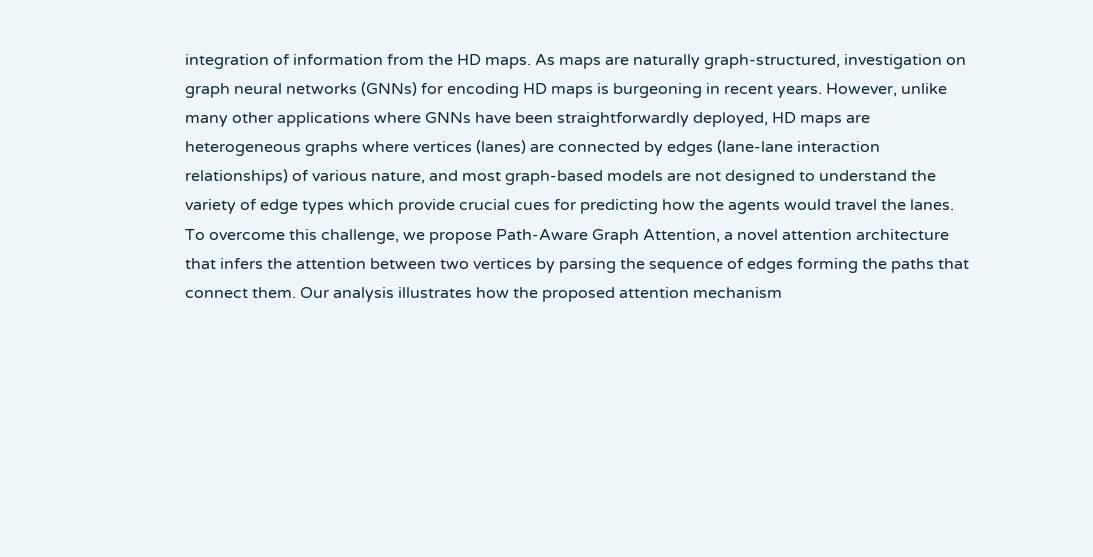integration of information from the HD maps. As maps are naturally graph-structured, investigation on graph neural networks (GNNs) for encoding HD maps is burgeoning in recent years. However, unlike many other applications where GNNs have been straightforwardly deployed, HD maps are heterogeneous graphs where vertices (lanes) are connected by edges (lane-lane interaction relationships) of various nature, and most graph-based models are not designed to understand the variety of edge types which provide crucial cues for predicting how the agents would travel the lanes. To overcome this challenge, we propose Path-Aware Graph Attention, a novel attention architecture that infers the attention between two vertices by parsing the sequence of edges forming the paths that connect them. Our analysis illustrates how the proposed attention mechanism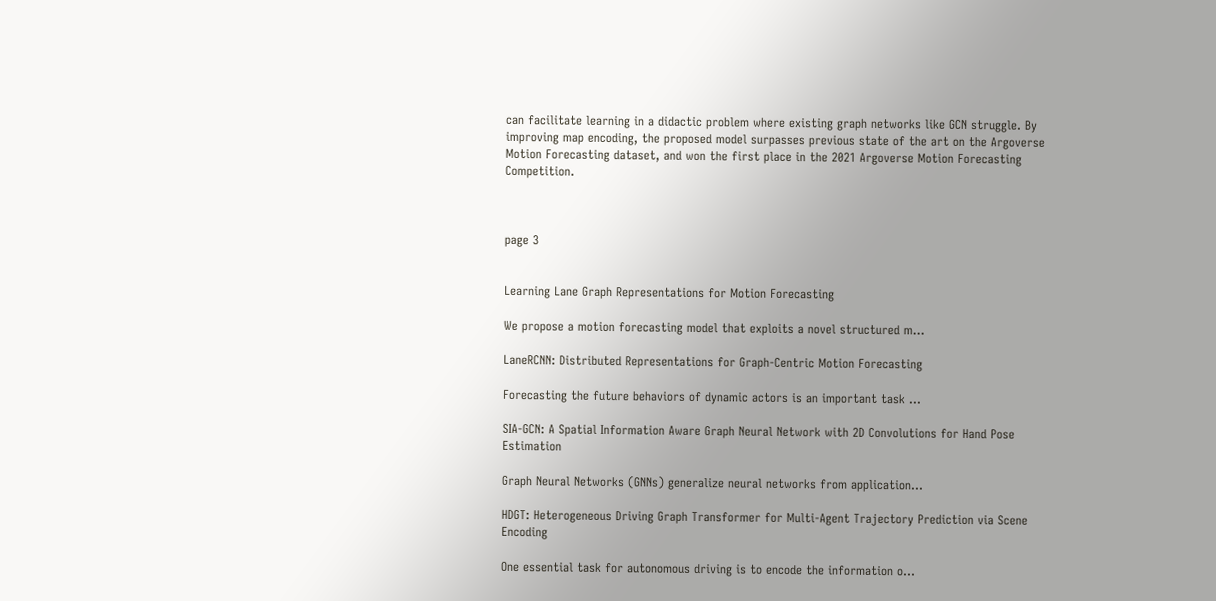can facilitate learning in a didactic problem where existing graph networks like GCN struggle. By improving map encoding, the proposed model surpasses previous state of the art on the Argoverse Motion Forecasting dataset, and won the first place in the 2021 Argoverse Motion Forecasting Competition.



page 3


Learning Lane Graph Representations for Motion Forecasting

We propose a motion forecasting model that exploits a novel structured m...

LaneRCNN: Distributed Representations for Graph-Centric Motion Forecasting

Forecasting the future behaviors of dynamic actors is an important task ...

SIA-GCN: A Spatial Information Aware Graph Neural Network with 2D Convolutions for Hand Pose Estimation

Graph Neural Networks (GNNs) generalize neural networks from application...

HDGT: Heterogeneous Driving Graph Transformer for Multi-Agent Trajectory Prediction via Scene Encoding

One essential task for autonomous driving is to encode the information o...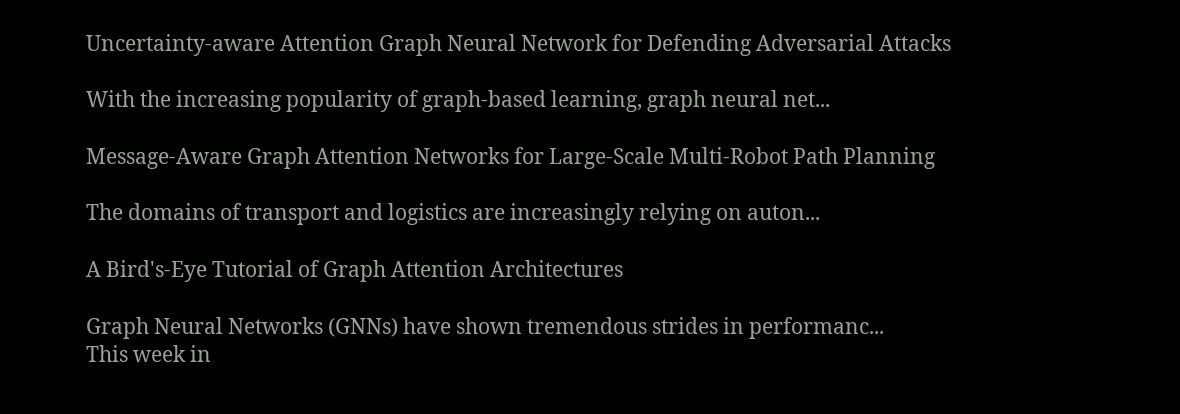Uncertainty-aware Attention Graph Neural Network for Defending Adversarial Attacks

With the increasing popularity of graph-based learning, graph neural net...

Message-Aware Graph Attention Networks for Large-Scale Multi-Robot Path Planning

The domains of transport and logistics are increasingly relying on auton...

A Bird's-Eye Tutorial of Graph Attention Architectures

Graph Neural Networks (GNNs) have shown tremendous strides in performanc...
This week in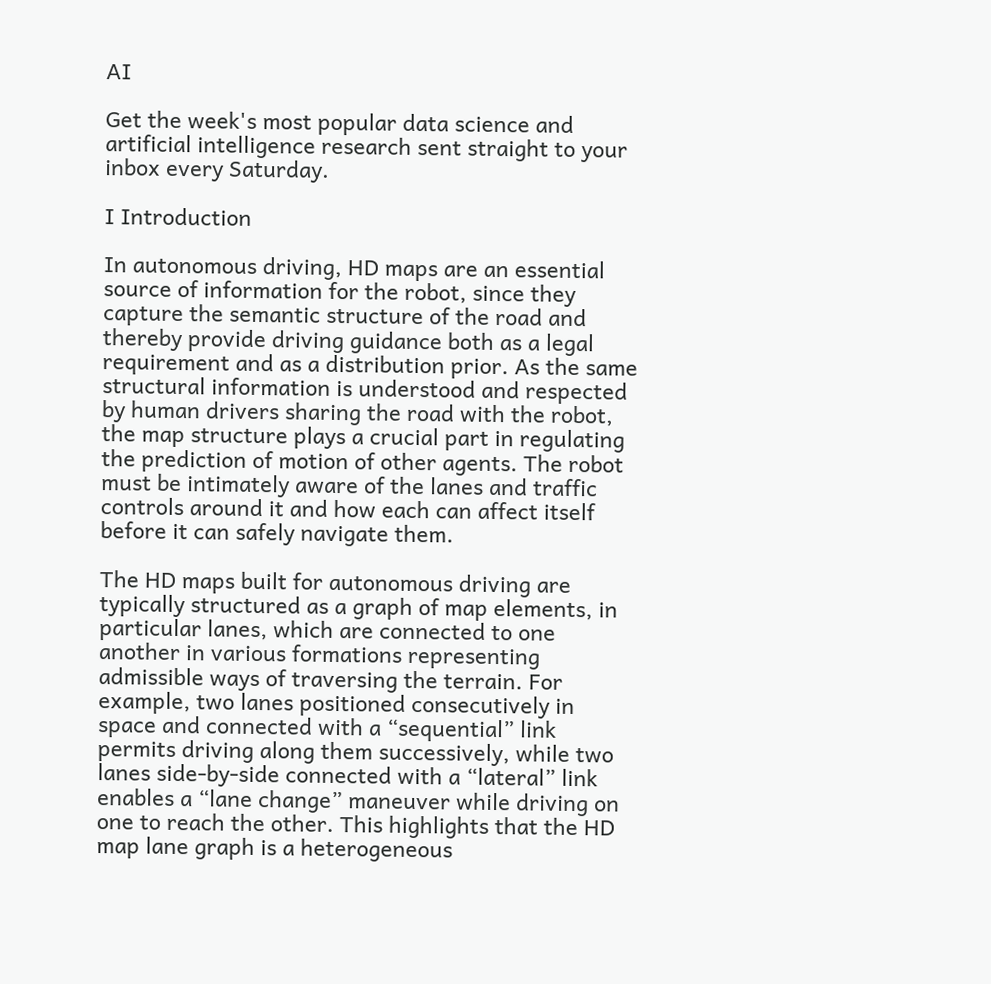AI

Get the week's most popular data science and artificial intelligence research sent straight to your inbox every Saturday.

I Introduction

In autonomous driving, HD maps are an essential source of information for the robot, since they capture the semantic structure of the road and thereby provide driving guidance both as a legal requirement and as a distribution prior. As the same structural information is understood and respected by human drivers sharing the road with the robot, the map structure plays a crucial part in regulating the prediction of motion of other agents. The robot must be intimately aware of the lanes and traffic controls around it and how each can affect itself before it can safely navigate them.

The HD maps built for autonomous driving are typically structured as a graph of map elements, in particular lanes, which are connected to one another in various formations representing admissible ways of traversing the terrain. For example, two lanes positioned consecutively in space and connected with a “sequential” link permits driving along them successively, while two lanes side-by-side connected with a “lateral” link enables a “lane change” maneuver while driving on one to reach the other. This highlights that the HD map lane graph is a heterogeneous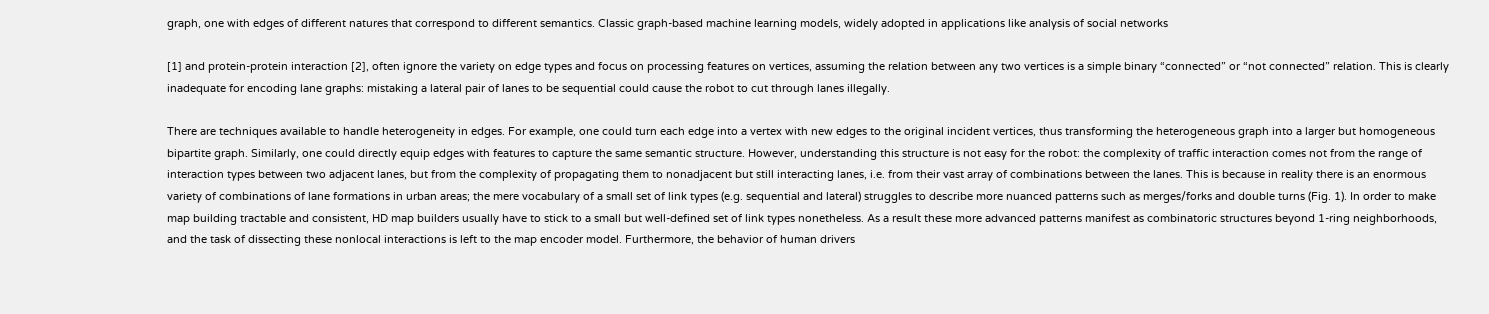graph, one with edges of different natures that correspond to different semantics. Classic graph-based machine learning models, widely adopted in applications like analysis of social networks

[1] and protein-protein interaction [2], often ignore the variety on edge types and focus on processing features on vertices, assuming the relation between any two vertices is a simple binary “connected” or “not connected” relation. This is clearly inadequate for encoding lane graphs: mistaking a lateral pair of lanes to be sequential could cause the robot to cut through lanes illegally.

There are techniques available to handle heterogeneity in edges. For example, one could turn each edge into a vertex with new edges to the original incident vertices, thus transforming the heterogeneous graph into a larger but homogeneous bipartite graph. Similarly, one could directly equip edges with features to capture the same semantic structure. However, understanding this structure is not easy for the robot: the complexity of traffic interaction comes not from the range of interaction types between two adjacent lanes, but from the complexity of propagating them to nonadjacent but still interacting lanes, i.e. from their vast array of combinations between the lanes. This is because in reality there is an enormous variety of combinations of lane formations in urban areas; the mere vocabulary of a small set of link types (e.g. sequential and lateral) struggles to describe more nuanced patterns such as merges/forks and double turns (Fig. 1). In order to make map building tractable and consistent, HD map builders usually have to stick to a small but well-defined set of link types nonetheless. As a result these more advanced patterns manifest as combinatoric structures beyond 1-ring neighborhoods, and the task of dissecting these nonlocal interactions is left to the map encoder model. Furthermore, the behavior of human drivers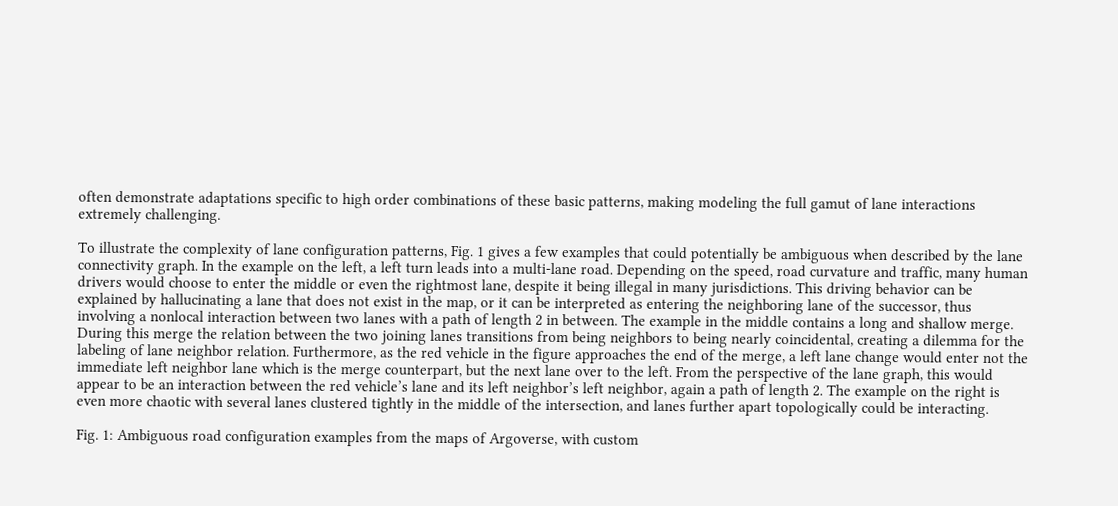often demonstrate adaptations specific to high order combinations of these basic patterns, making modeling the full gamut of lane interactions extremely challenging.

To illustrate the complexity of lane configuration patterns, Fig. 1 gives a few examples that could potentially be ambiguous when described by the lane connectivity graph. In the example on the left, a left turn leads into a multi-lane road. Depending on the speed, road curvature and traffic, many human drivers would choose to enter the middle or even the rightmost lane, despite it being illegal in many jurisdictions. This driving behavior can be explained by hallucinating a lane that does not exist in the map, or it can be interpreted as entering the neighboring lane of the successor, thus involving a nonlocal interaction between two lanes with a path of length 2 in between. The example in the middle contains a long and shallow merge. During this merge the relation between the two joining lanes transitions from being neighbors to being nearly coincidental, creating a dilemma for the labeling of lane neighbor relation. Furthermore, as the red vehicle in the figure approaches the end of the merge, a left lane change would enter not the immediate left neighbor lane which is the merge counterpart, but the next lane over to the left. From the perspective of the lane graph, this would appear to be an interaction between the red vehicle’s lane and its left neighbor’s left neighbor, again a path of length 2. The example on the right is even more chaotic with several lanes clustered tightly in the middle of the intersection, and lanes further apart topologically could be interacting.

Fig. 1: Ambiguous road configuration examples from the maps of Argoverse, with custom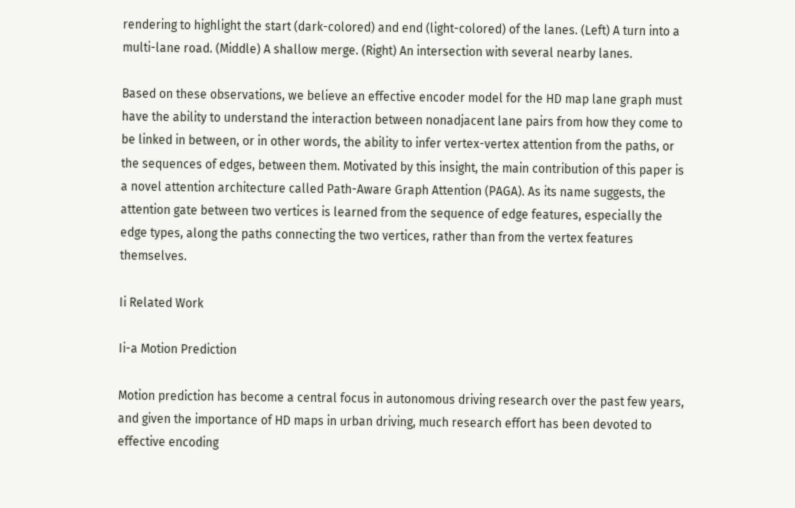rendering to highlight the start (dark-colored) and end (light-colored) of the lanes. (Left) A turn into a multi-lane road. (Middle) A shallow merge. (Right) An intersection with several nearby lanes.

Based on these observations, we believe an effective encoder model for the HD map lane graph must have the ability to understand the interaction between nonadjacent lane pairs from how they come to be linked in between, or in other words, the ability to infer vertex-vertex attention from the paths, or the sequences of edges, between them. Motivated by this insight, the main contribution of this paper is a novel attention architecture called Path-Aware Graph Attention (PAGA). As its name suggests, the attention gate between two vertices is learned from the sequence of edge features, especially the edge types, along the paths connecting the two vertices, rather than from the vertex features themselves.

Ii Related Work

Ii-a Motion Prediction

Motion prediction has become a central focus in autonomous driving research over the past few years, and given the importance of HD maps in urban driving, much research effort has been devoted to effective encoding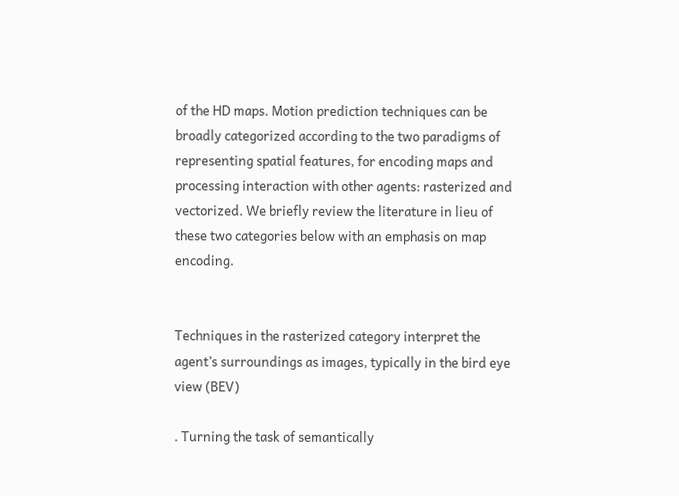of the HD maps. Motion prediction techniques can be broadly categorized according to the two paradigms of representing spatial features, for encoding maps and processing interaction with other agents: rasterized and vectorized. We briefly review the literature in lieu of these two categories below with an emphasis on map encoding.


Techniques in the rasterized category interpret the agent’s surroundings as images, typically in the bird eye view (BEV)

. Turning the task of semantically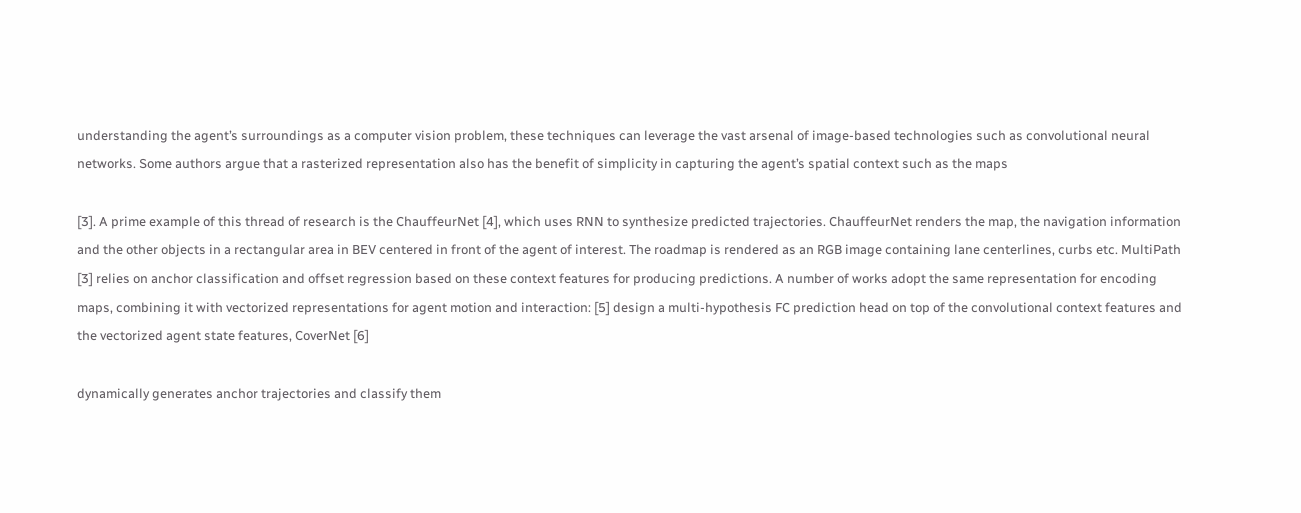understanding the agent’s surroundings as a computer vision problem, these techniques can leverage the vast arsenal of image-based technologies such as convolutional neural networks. Some authors argue that a rasterized representation also has the benefit of simplicity in capturing the agent’s spatial context such as the maps

[3]. A prime example of this thread of research is the ChauffeurNet [4], which uses RNN to synthesize predicted trajectories. ChauffeurNet renders the map, the navigation information and the other objects in a rectangular area in BEV centered in front of the agent of interest. The roadmap is rendered as an RGB image containing lane centerlines, curbs etc. MultiPath [3] relies on anchor classification and offset regression based on these context features for producing predictions. A number of works adopt the same representation for encoding maps, combining it with vectorized representations for agent motion and interaction: [5] design a multi-hypothesis FC prediction head on top of the convolutional context features and the vectorized agent state features, CoverNet [6]

dynamically generates anchor trajectories and classify them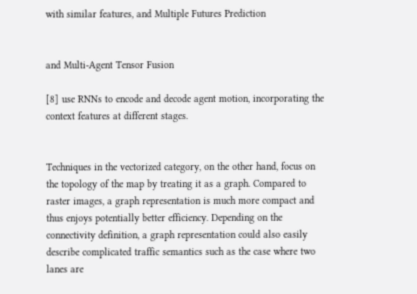with similar features, and Multiple Futures Prediction


and Multi-Agent Tensor Fusion

[8] use RNNs to encode and decode agent motion, incorporating the context features at different stages.


Techniques in the vectorized category, on the other hand, focus on the topology of the map by treating it as a graph. Compared to raster images, a graph representation is much more compact and thus enjoys potentially better efficiency. Depending on the connectivity definition, a graph representation could also easily describe complicated traffic semantics such as the case where two lanes are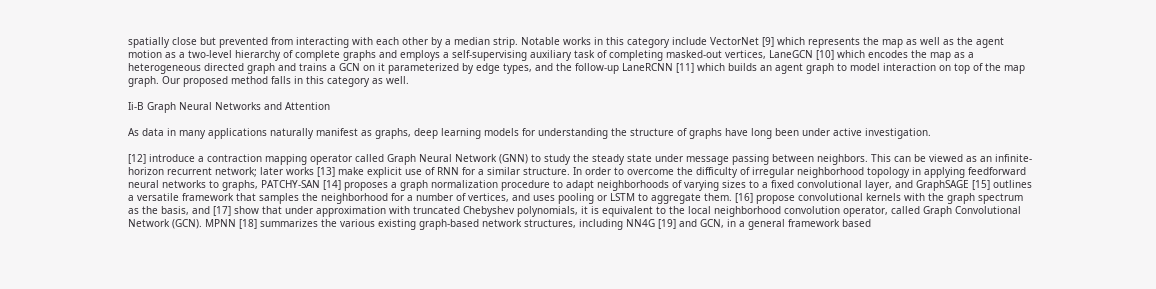spatially close but prevented from interacting with each other by a median strip. Notable works in this category include VectorNet [9] which represents the map as well as the agent motion as a two-level hierarchy of complete graphs and employs a self-supervising auxiliary task of completing masked-out vertices, LaneGCN [10] which encodes the map as a heterogeneous directed graph and trains a GCN on it parameterized by edge types, and the follow-up LaneRCNN [11] which builds an agent graph to model interaction on top of the map graph. Our proposed method falls in this category as well.

Ii-B Graph Neural Networks and Attention

As data in many applications naturally manifest as graphs, deep learning models for understanding the structure of graphs have long been under active investigation.

[12] introduce a contraction mapping operator called Graph Neural Network (GNN) to study the steady state under message passing between neighbors. This can be viewed as an infinite-horizon recurrent network; later works [13] make explicit use of RNN for a similar structure. In order to overcome the difficulty of irregular neighborhood topology in applying feedforward neural networks to graphs, PATCHY-SAN [14] proposes a graph normalization procedure to adapt neighborhoods of varying sizes to a fixed convolutional layer, and GraphSAGE [15] outlines a versatile framework that samples the neighborhood for a number of vertices, and uses pooling or LSTM to aggregate them. [16] propose convolutional kernels with the graph spectrum as the basis, and [17] show that under approximation with truncated Chebyshev polynomials, it is equivalent to the local neighborhood convolution operator, called Graph Convolutional Network (GCN). MPNN [18] summarizes the various existing graph-based network structures, including NN4G [19] and GCN, in a general framework based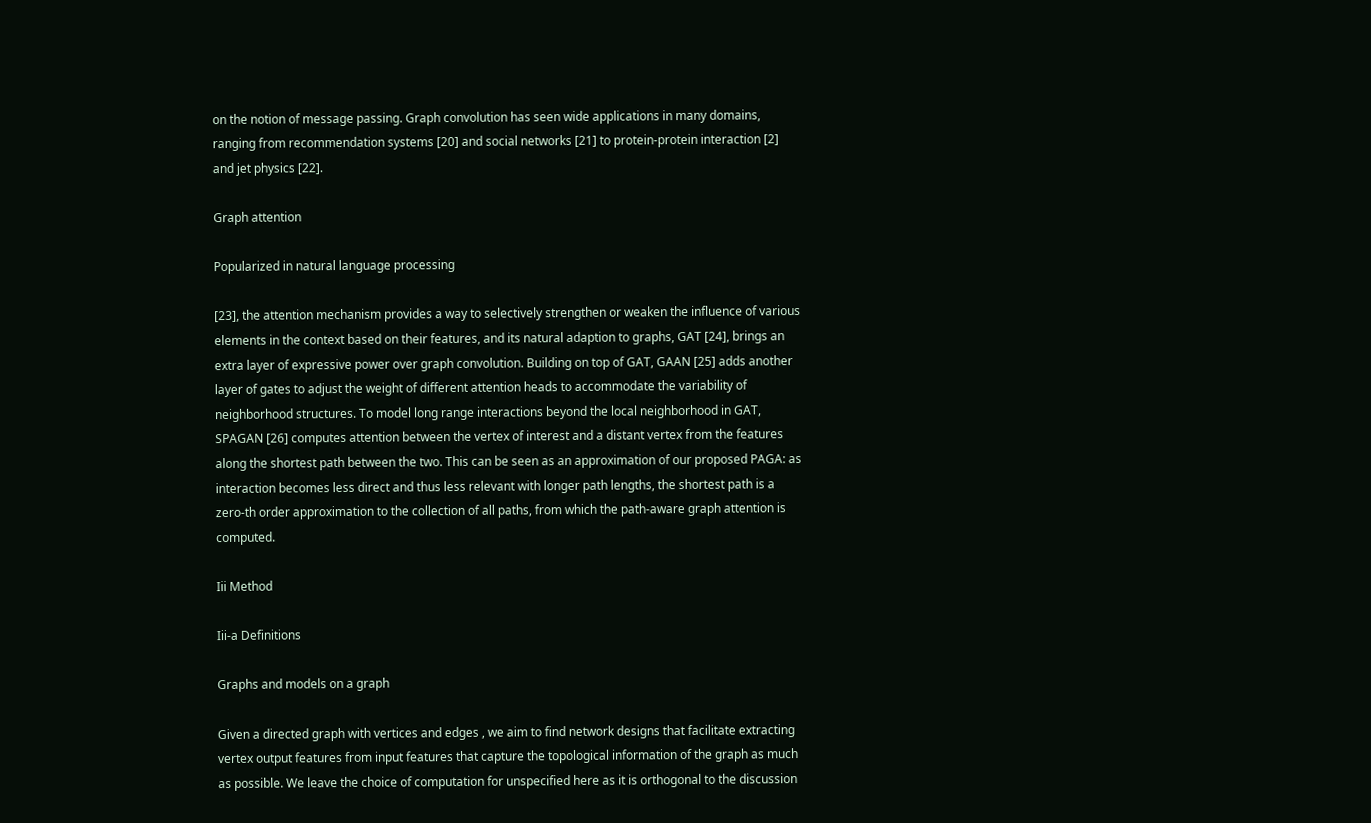on the notion of message passing. Graph convolution has seen wide applications in many domains, ranging from recommendation systems [20] and social networks [21] to protein-protein interaction [2] and jet physics [22].

Graph attention

Popularized in natural language processing

[23], the attention mechanism provides a way to selectively strengthen or weaken the influence of various elements in the context based on their features, and its natural adaption to graphs, GAT [24], brings an extra layer of expressive power over graph convolution. Building on top of GAT, GAAN [25] adds another layer of gates to adjust the weight of different attention heads to accommodate the variability of neighborhood structures. To model long range interactions beyond the local neighborhood in GAT, SPAGAN [26] computes attention between the vertex of interest and a distant vertex from the features along the shortest path between the two. This can be seen as an approximation of our proposed PAGA: as interaction becomes less direct and thus less relevant with longer path lengths, the shortest path is a zero-th order approximation to the collection of all paths, from which the path-aware graph attention is computed.

Iii Method

Iii-a Definitions

Graphs and models on a graph

Given a directed graph with vertices and edges , we aim to find network designs that facilitate extracting vertex output features from input features that capture the topological information of the graph as much as possible. We leave the choice of computation for unspecified here as it is orthogonal to the discussion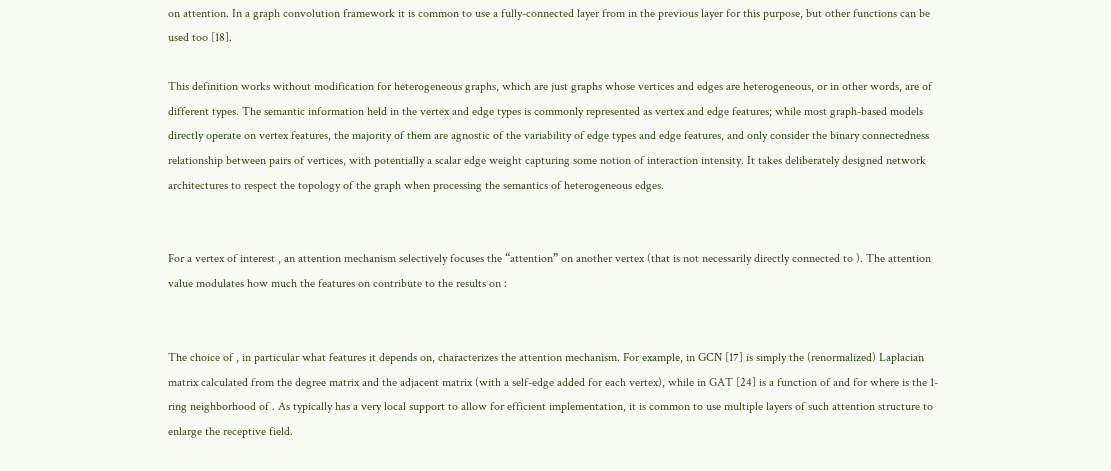on attention. In a graph convolution framework it is common to use a fully-connected layer from in the previous layer for this purpose, but other functions can be used too [18].

This definition works without modification for heterogeneous graphs, which are just graphs whose vertices and edges are heterogeneous, or in other words, are of different types. The semantic information held in the vertex and edge types is commonly represented as vertex and edge features; while most graph-based models directly operate on vertex features, the majority of them are agnostic of the variability of edge types and edge features, and only consider the binary connectedness relationship between pairs of vertices, with potentially a scalar edge weight capturing some notion of interaction intensity. It takes deliberately designed network architectures to respect the topology of the graph when processing the semantics of heterogeneous edges.


For a vertex of interest , an attention mechanism selectively focuses the “attention” on another vertex (that is not necessarily directly connected to ). The attention value modulates how much the features on contribute to the results on :


The choice of , in particular what features it depends on, characterizes the attention mechanism. For example, in GCN [17] is simply the (renormalized) Laplacian matrix calculated from the degree matrix and the adjacent matrix (with a self-edge added for each vertex), while in GAT [24] is a function of and for where is the 1-ring neighborhood of . As typically has a very local support to allow for efficient implementation, it is common to use multiple layers of such attention structure to enlarge the receptive field.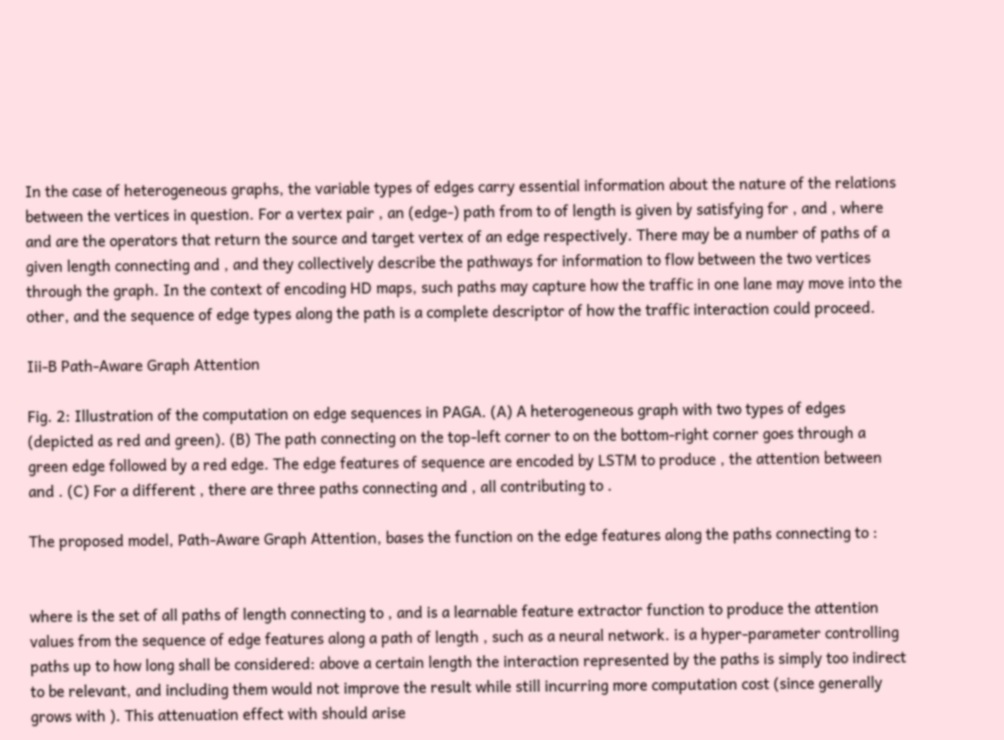In the case of heterogeneous graphs, the variable types of edges carry essential information about the nature of the relations between the vertices in question. For a vertex pair , an (edge-) path from to of length is given by satisfying for , and , where and are the operators that return the source and target vertex of an edge respectively. There may be a number of paths of a given length connecting and , and they collectively describe the pathways for information to flow between the two vertices through the graph. In the context of encoding HD maps, such paths may capture how the traffic in one lane may move into the other, and the sequence of edge types along the path is a complete descriptor of how the traffic interaction could proceed.

Iii-B Path-Aware Graph Attention

Fig. 2: Illustration of the computation on edge sequences in PAGA. (A) A heterogeneous graph with two types of edges (depicted as red and green). (B) The path connecting on the top-left corner to on the bottom-right corner goes through a green edge followed by a red edge. The edge features of sequence are encoded by LSTM to produce , the attention between and . (C) For a different , there are three paths connecting and , all contributing to .

The proposed model, Path-Aware Graph Attention, bases the function on the edge features along the paths connecting to :


where is the set of all paths of length connecting to , and is a learnable feature extractor function to produce the attention values from the sequence of edge features along a path of length , such as a neural network. is a hyper-parameter controlling paths up to how long shall be considered: above a certain length the interaction represented by the paths is simply too indirect to be relevant, and including them would not improve the result while still incurring more computation cost (since generally grows with ). This attenuation effect with should arise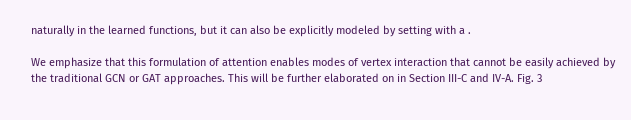naturally in the learned functions, but it can also be explicitly modeled by setting with a .

We emphasize that this formulation of attention enables modes of vertex interaction that cannot be easily achieved by the traditional GCN or GAT approaches. This will be further elaborated on in Section III-C and IV-A. Fig. 3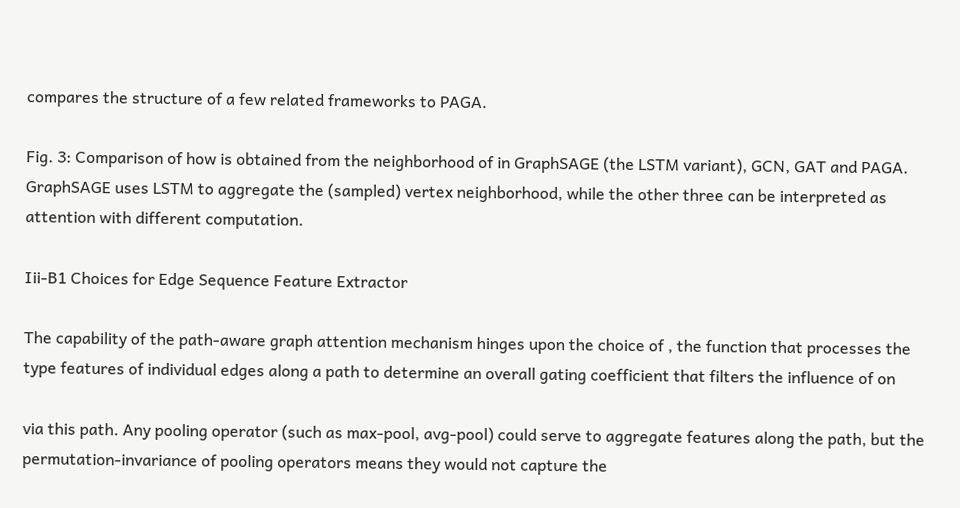compares the structure of a few related frameworks to PAGA.

Fig. 3: Comparison of how is obtained from the neighborhood of in GraphSAGE (the LSTM variant), GCN, GAT and PAGA. GraphSAGE uses LSTM to aggregate the (sampled) vertex neighborhood, while the other three can be interpreted as attention with different computation.

Iii-B1 Choices for Edge Sequence Feature Extractor

The capability of the path-aware graph attention mechanism hinges upon the choice of , the function that processes the type features of individual edges along a path to determine an overall gating coefficient that filters the influence of on

via this path. Any pooling operator (such as max-pool, avg-pool) could serve to aggregate features along the path, but the permutation-invariance of pooling operators means they would not capture the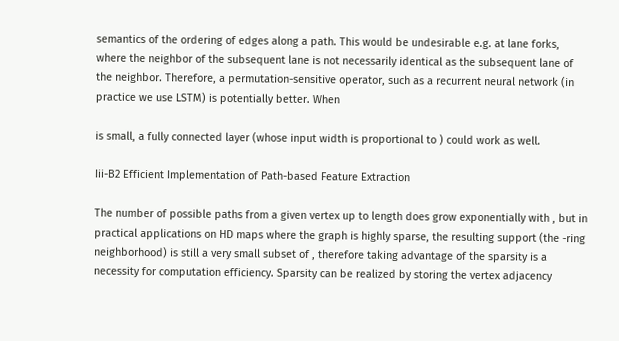semantics of the ordering of edges along a path. This would be undesirable e.g. at lane forks, where the neighbor of the subsequent lane is not necessarily identical as the subsequent lane of the neighbor. Therefore, a permutation-sensitive operator, such as a recurrent neural network (in practice we use LSTM) is potentially better. When

is small, a fully connected layer (whose input width is proportional to ) could work as well.

Iii-B2 Efficient Implementation of Path-based Feature Extraction

The number of possible paths from a given vertex up to length does grow exponentially with , but in practical applications on HD maps where the graph is highly sparse, the resulting support (the -ring neighborhood) is still a very small subset of , therefore taking advantage of the sparsity is a necessity for computation efficiency. Sparsity can be realized by storing the vertex adjacency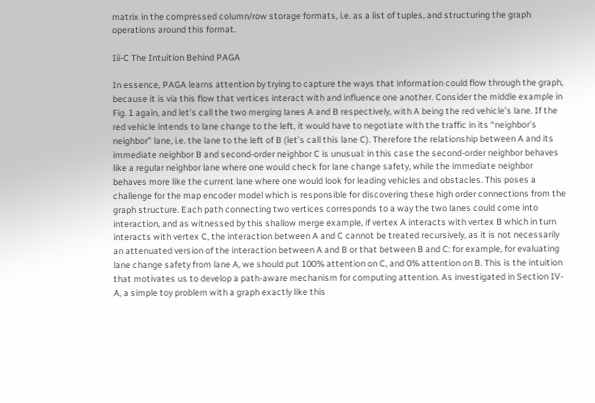matrix in the compressed column/row storage formats, i.e. as a list of tuples, and structuring the graph operations around this format.

Iii-C The Intuition Behind PAGA

In essence, PAGA learns attention by trying to capture the ways that information could flow through the graph, because it is via this flow that vertices interact with and influence one another. Consider the middle example in Fig. 1 again, and let’s call the two merging lanes A and B respectively, with A being the red vehicle’s lane. If the red vehicle intends to lane change to the left, it would have to negotiate with the traffic in its “neighbor’s neighbor” lane, i.e. the lane to the left of B (let’s call this lane C). Therefore the relationship between A and its immediate neighbor B and second-order neighbor C is unusual: in this case the second-order neighbor behaves like a regular neighbor lane where one would check for lane change safety, while the immediate neighbor behaves more like the current lane where one would look for leading vehicles and obstacles. This poses a challenge for the map encoder model which is responsible for discovering these high order connections from the graph structure. Each path connecting two vertices corresponds to a way the two lanes could come into interaction, and as witnessed by this shallow merge example, if vertex A interacts with vertex B which in turn interacts with vertex C, the interaction between A and C cannot be treated recursively, as it is not necessarily an attenuated version of the interaction between A and B or that between B and C: for example, for evaluating lane change safety from lane A, we should put 100% attention on C, and 0% attention on B. This is the intuition that motivates us to develop a path-aware mechanism for computing attention. As investigated in Section IV-A, a simple toy problem with a graph exactly like this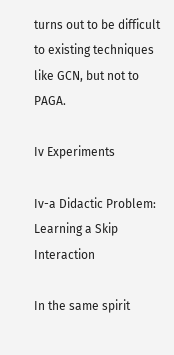turns out to be difficult to existing techniques like GCN, but not to PAGA.

Iv Experiments

Iv-a Didactic Problem: Learning a Skip Interaction

In the same spirit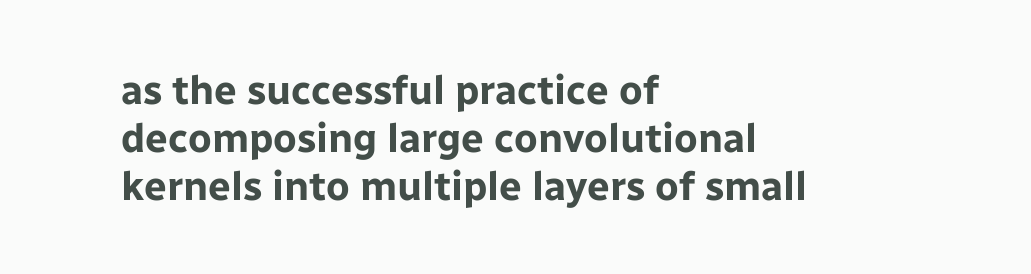as the successful practice of decomposing large convolutional kernels into multiple layers of small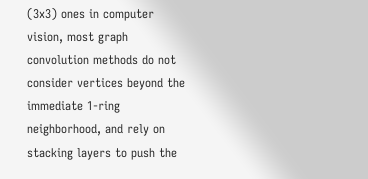(3x3) ones in computer vision, most graph convolution methods do not consider vertices beyond the immediate 1-ring neighborhood, and rely on stacking layers to push the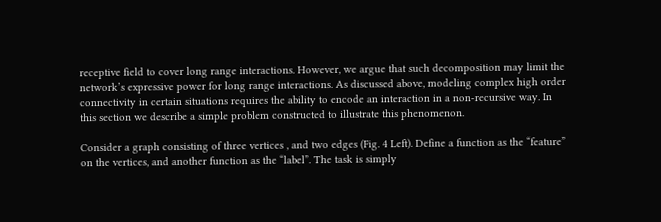receptive field to cover long range interactions. However, we argue that such decomposition may limit the network’s expressive power for long range interactions. As discussed above, modeling complex high order connectivity in certain situations requires the ability to encode an interaction in a non-recursive way. In this section we describe a simple problem constructed to illustrate this phenomenon.

Consider a graph consisting of three vertices , and two edges (Fig. 4 Left). Define a function as the “feature” on the vertices, and another function as the “label”. The task is simply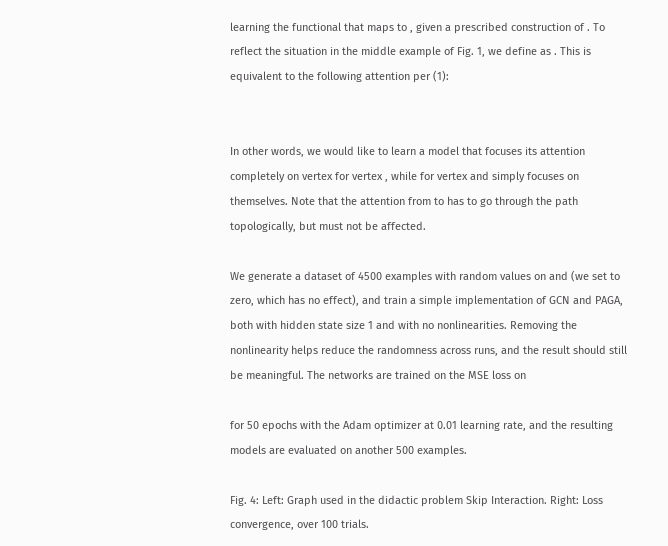learning the functional that maps to , given a prescribed construction of . To reflect the situation in the middle example of Fig. 1, we define as . This is equivalent to the following attention per (1):


In other words, we would like to learn a model that focuses its attention completely on vertex for vertex , while for vertex and simply focuses on themselves. Note that the attention from to has to go through the path topologically, but must not be affected.

We generate a dataset of 4500 examples with random values on and (we set to zero, which has no effect), and train a simple implementation of GCN and PAGA, both with hidden state size 1 and with no nonlinearities. Removing the nonlinearity helps reduce the randomness across runs, and the result should still be meaningful. The networks are trained on the MSE loss on

for 50 epochs with the Adam optimizer at 0.01 learning rate, and the resulting models are evaluated on another 500 examples.

Fig. 4: Left: Graph used in the didactic problem Skip Interaction. Right: Loss convergence, over 100 trials.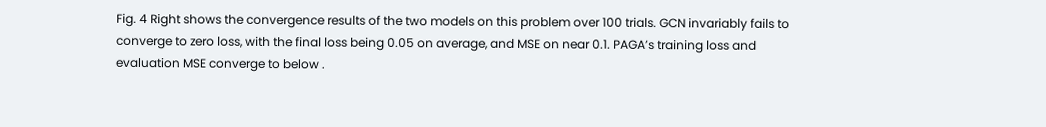Fig. 4 Right shows the convergence results of the two models on this problem over 100 trials. GCN invariably fails to converge to zero loss, with the final loss being 0.05 on average, and MSE on near 0.1. PAGA’s training loss and evaluation MSE converge to below .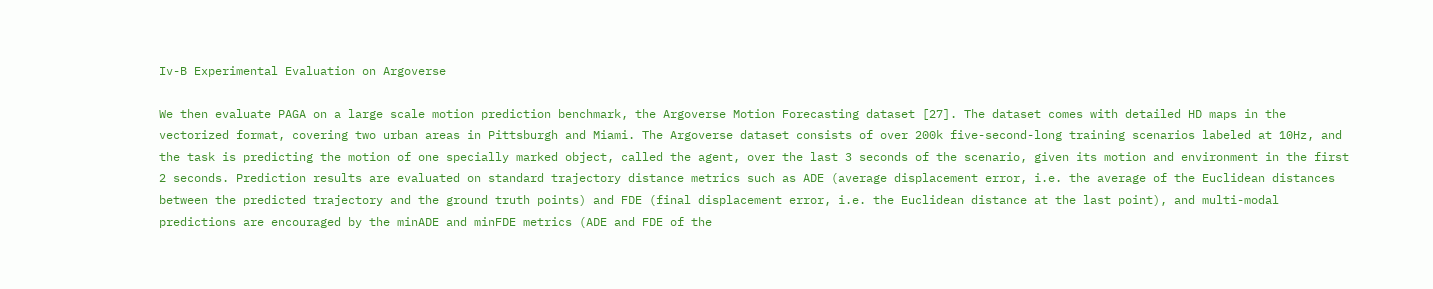Iv-B Experimental Evaluation on Argoverse

We then evaluate PAGA on a large scale motion prediction benchmark, the Argoverse Motion Forecasting dataset [27]. The dataset comes with detailed HD maps in the vectorized format, covering two urban areas in Pittsburgh and Miami. The Argoverse dataset consists of over 200k five-second-long training scenarios labeled at 10Hz, and the task is predicting the motion of one specially marked object, called the agent, over the last 3 seconds of the scenario, given its motion and environment in the first 2 seconds. Prediction results are evaluated on standard trajectory distance metrics such as ADE (average displacement error, i.e. the average of the Euclidean distances between the predicted trajectory and the ground truth points) and FDE (final displacement error, i.e. the Euclidean distance at the last point), and multi-modal predictions are encouraged by the minADE and minFDE metrics (ADE and FDE of the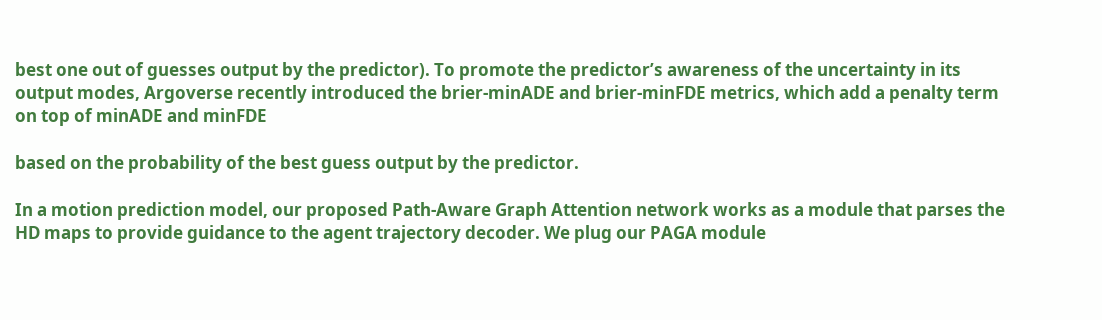best one out of guesses output by the predictor). To promote the predictor’s awareness of the uncertainty in its output modes, Argoverse recently introduced the brier-minADE and brier-minFDE metrics, which add a penalty term on top of minADE and minFDE

based on the probability of the best guess output by the predictor.

In a motion prediction model, our proposed Path-Aware Graph Attention network works as a module that parses the HD maps to provide guidance to the agent trajectory decoder. We plug our PAGA module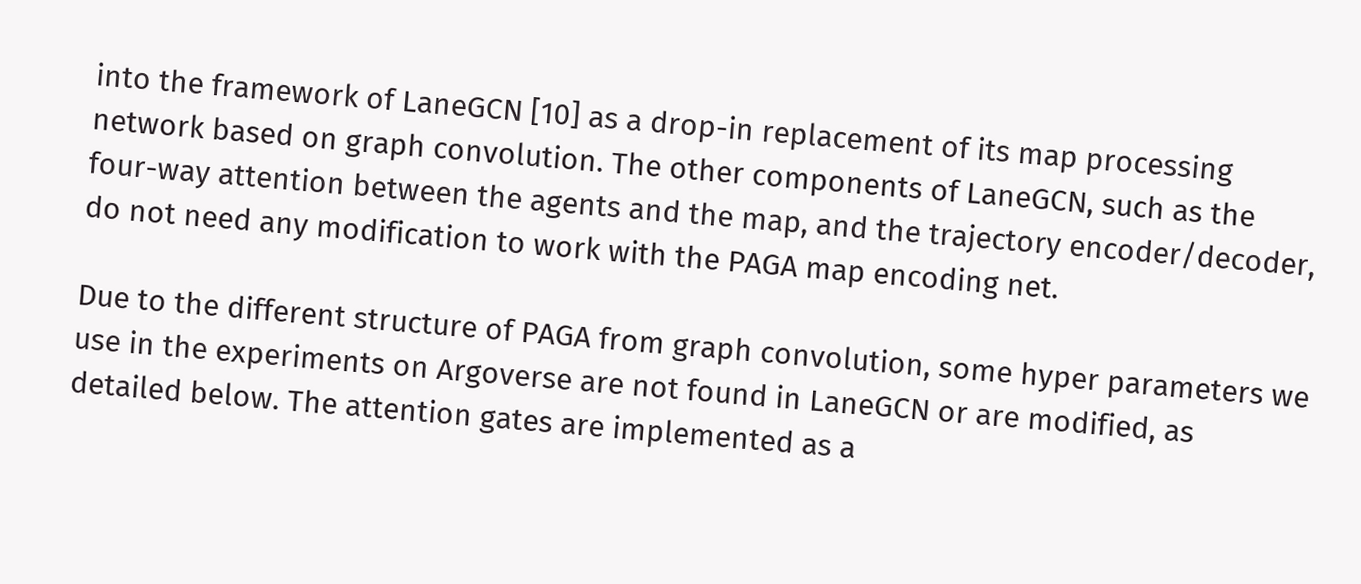into the framework of LaneGCN [10] as a drop-in replacement of its map processing network based on graph convolution. The other components of LaneGCN, such as the four-way attention between the agents and the map, and the trajectory encoder/decoder, do not need any modification to work with the PAGA map encoding net.

Due to the different structure of PAGA from graph convolution, some hyper parameters we use in the experiments on Argoverse are not found in LaneGCN or are modified, as detailed below. The attention gates are implemented as a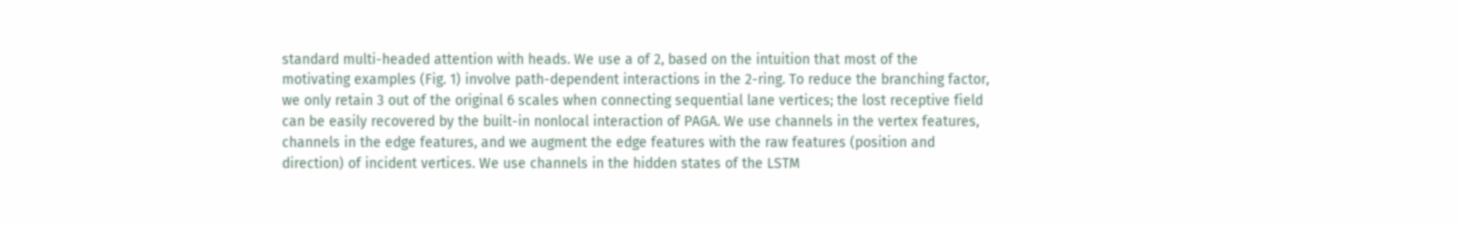standard multi-headed attention with heads. We use a of 2, based on the intuition that most of the motivating examples (Fig. 1) involve path-dependent interactions in the 2-ring. To reduce the branching factor, we only retain 3 out of the original 6 scales when connecting sequential lane vertices; the lost receptive field can be easily recovered by the built-in nonlocal interaction of PAGA. We use channels in the vertex features, channels in the edge features, and we augment the edge features with the raw features (position and direction) of incident vertices. We use channels in the hidden states of the LSTM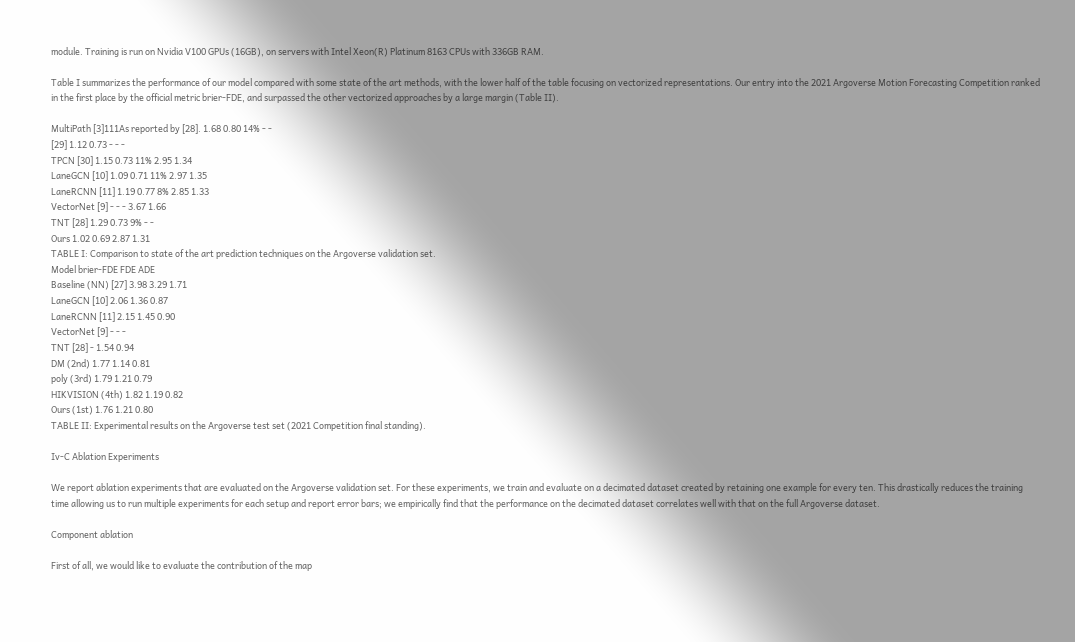module. Training is run on Nvidia V100 GPUs (16GB), on servers with Intel Xeon(R) Platinum 8163 CPUs with 336GB RAM.

Table I summarizes the performance of our model compared with some state of the art methods, with the lower half of the table focusing on vectorized representations. Our entry into the 2021 Argoverse Motion Forecasting Competition ranked in the first place by the official metric brier-FDE, and surpassed the other vectorized approaches by a large margin (Table II).

MultiPath [3]111As reported by [28]. 1.68 0.80 14% - -
[29] 1.12 0.73 - - -
TPCN [30] 1.15 0.73 11% 2.95 1.34
LaneGCN [10] 1.09 0.71 11% 2.97 1.35
LaneRCNN [11] 1.19 0.77 8% 2.85 1.33
VectorNet [9] - - - 3.67 1.66
TNT [28] 1.29 0.73 9% - -
Ours 1.02 0.69 2.87 1.31
TABLE I: Comparison to state of the art prediction techniques on the Argoverse validation set.
Model brier-FDE FDE ADE
Baseline (NN) [27] 3.98 3.29 1.71
LaneGCN [10] 2.06 1.36 0.87
LaneRCNN [11] 2.15 1.45 0.90
VectorNet [9] - - -
TNT [28] - 1.54 0.94
DM (2nd) 1.77 1.14 0.81
poly (3rd) 1.79 1.21 0.79
HIKVISION (4th) 1.82 1.19 0.82
Ours (1st) 1.76 1.21 0.80
TABLE II: Experimental results on the Argoverse test set (2021 Competition final standing).

Iv-C Ablation Experiments

We report ablation experiments that are evaluated on the Argoverse validation set. For these experiments, we train and evaluate on a decimated dataset created by retaining one example for every ten. This drastically reduces the training time allowing us to run multiple experiments for each setup and report error bars; we empirically find that the performance on the decimated dataset correlates well with that on the full Argoverse dataset.

Component ablation

First of all, we would like to evaluate the contribution of the map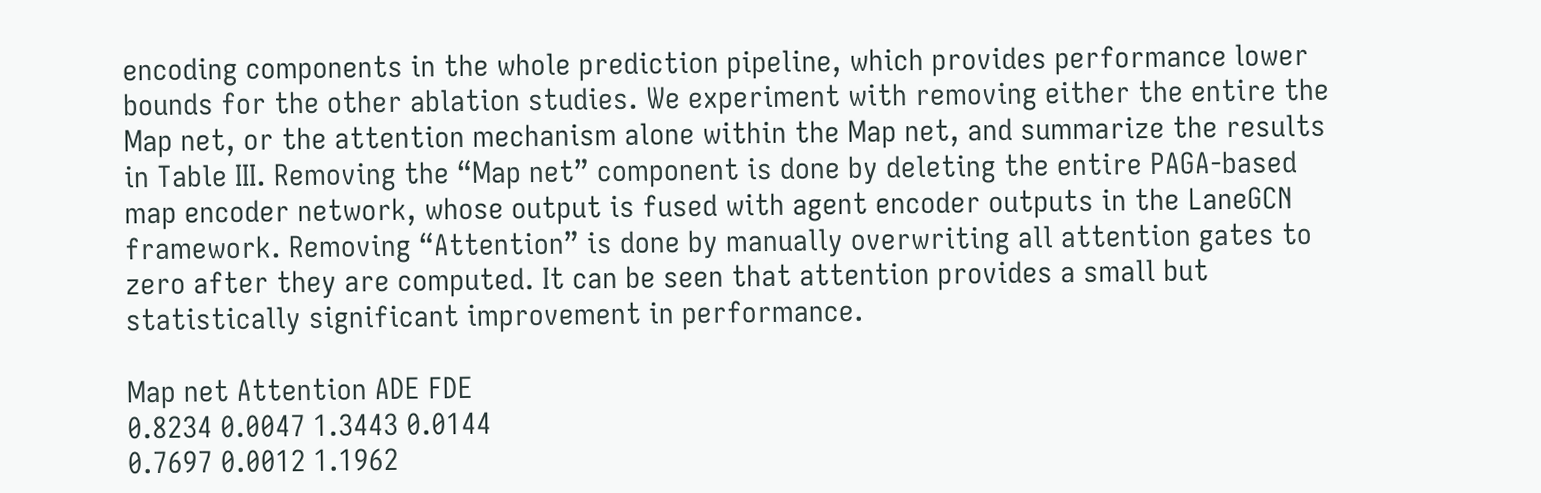encoding components in the whole prediction pipeline, which provides performance lower bounds for the other ablation studies. We experiment with removing either the entire the Map net, or the attention mechanism alone within the Map net, and summarize the results in Table III. Removing the “Map net” component is done by deleting the entire PAGA-based map encoder network, whose output is fused with agent encoder outputs in the LaneGCN framework. Removing “Attention” is done by manually overwriting all attention gates to zero after they are computed. It can be seen that attention provides a small but statistically significant improvement in performance.

Map net Attention ADE FDE
0.8234 0.0047 1.3443 0.0144
0.7697 0.0012 1.1962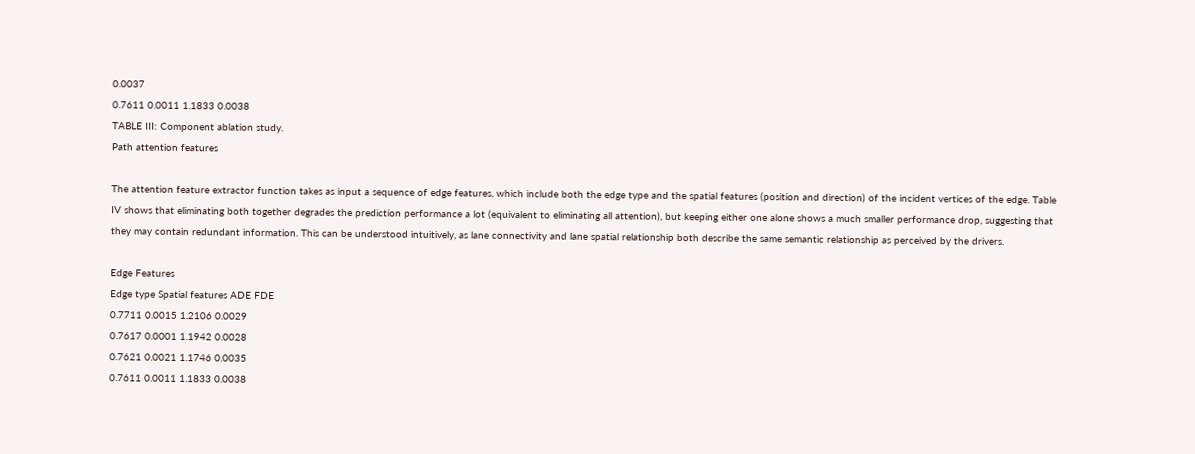0.0037
0.7611 0.0011 1.1833 0.0038
TABLE III: Component ablation study.
Path attention features

The attention feature extractor function takes as input a sequence of edge features, which include both the edge type and the spatial features (position and direction) of the incident vertices of the edge. Table IV shows that eliminating both together degrades the prediction performance a lot (equivalent to eliminating all attention), but keeping either one alone shows a much smaller performance drop, suggesting that they may contain redundant information. This can be understood intuitively, as lane connectivity and lane spatial relationship both describe the same semantic relationship as perceived by the drivers.

Edge Features
Edge type Spatial features ADE FDE
0.7711 0.0015 1.2106 0.0029
0.7617 0.0001 1.1942 0.0028
0.7621 0.0021 1.1746 0.0035
0.7611 0.0011 1.1833 0.0038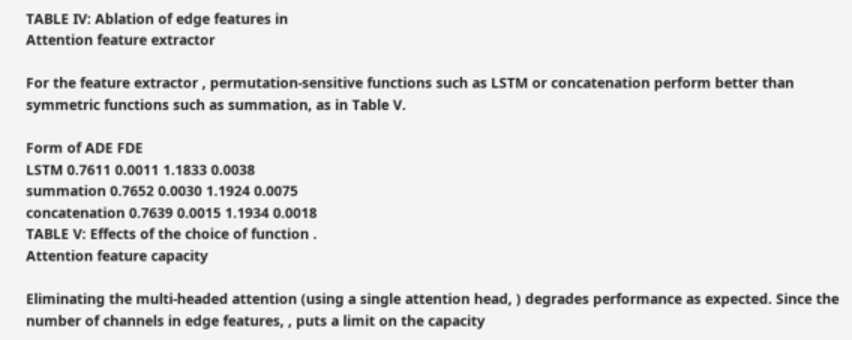TABLE IV: Ablation of edge features in
Attention feature extractor

For the feature extractor , permutation-sensitive functions such as LSTM or concatenation perform better than symmetric functions such as summation, as in Table V.

Form of ADE FDE
LSTM 0.7611 0.0011 1.1833 0.0038
summation 0.7652 0.0030 1.1924 0.0075
concatenation 0.7639 0.0015 1.1934 0.0018
TABLE V: Effects of the choice of function .
Attention feature capacity

Eliminating the multi-headed attention (using a single attention head, ) degrades performance as expected. Since the number of channels in edge features, , puts a limit on the capacity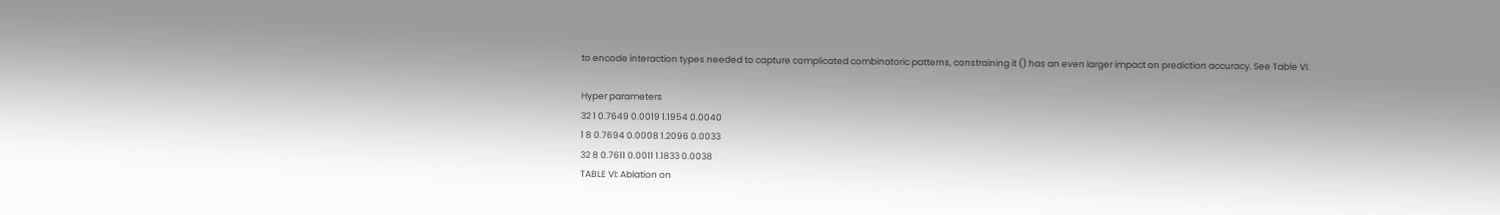to encode interaction types needed to capture complicated combinatoric patterns, constraining it () has an even larger impact on prediction accuracy. See Table VI.

Hyper parameters
32 1 0.7649 0.0019 1.1954 0.0040
1 8 0.7694 0.0008 1.2096 0.0033
32 8 0.7611 0.0011 1.1833 0.0038
TABLE VI: Ablation on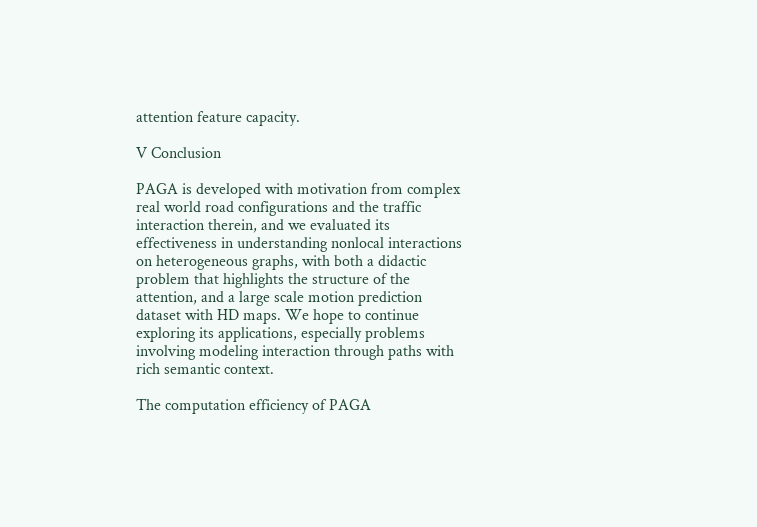attention feature capacity.

V Conclusion

PAGA is developed with motivation from complex real world road configurations and the traffic interaction therein, and we evaluated its effectiveness in understanding nonlocal interactions on heterogeneous graphs, with both a didactic problem that highlights the structure of the attention, and a large scale motion prediction dataset with HD maps. We hope to continue exploring its applications, especially problems involving modeling interaction through paths with rich semantic context.

The computation efficiency of PAGA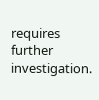requires further investigation.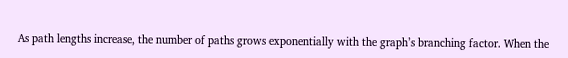As path lengths increase, the number of paths grows exponentially with the graph’s branching factor. When the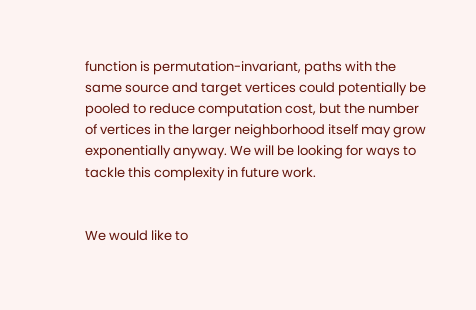function is permutation-invariant, paths with the same source and target vertices could potentially be pooled to reduce computation cost, but the number of vertices in the larger neighborhood itself may grow exponentially anyway. We will be looking for ways to tackle this complexity in future work.


We would like to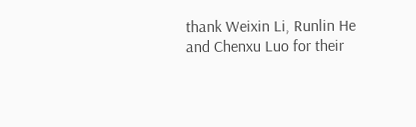thank Weixin Li, Runlin He and Chenxu Luo for their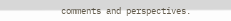comments and perspectives.